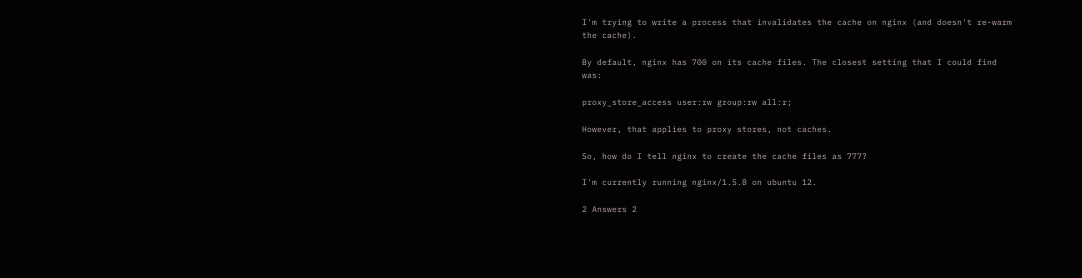I'm trying to write a process that invalidates the cache on nginx (and doesn't re-warm the cache).

By default, nginx has 700 on its cache files. The closest setting that I could find was:

proxy_store_access user:rw group:rw all:r;

However, that applies to proxy stores, not caches.

So, how do I tell nginx to create the cache files as 777?

I'm currently running nginx/1.5.8 on ubuntu 12.

2 Answers 2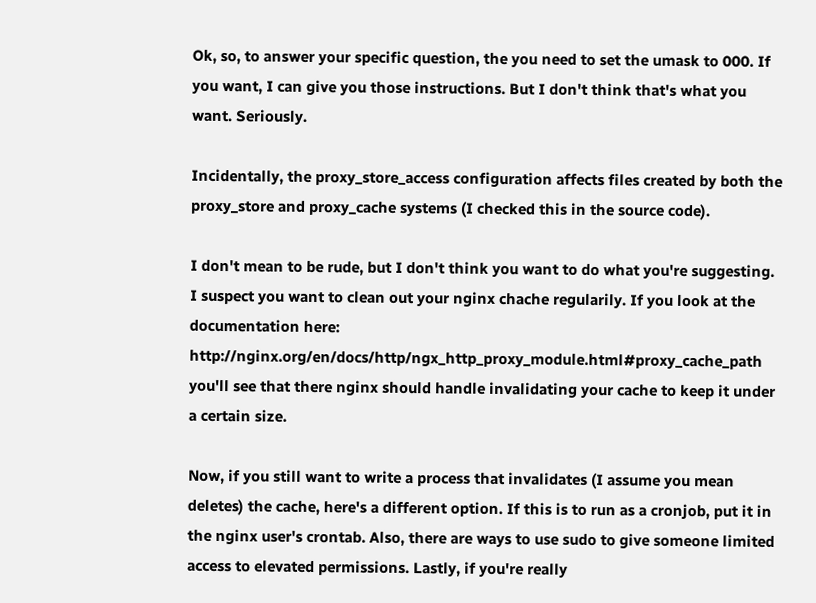Ok, so, to answer your specific question, the you need to set the umask to 000. If you want, I can give you those instructions. But I don't think that's what you want. Seriously.

Incidentally, the proxy_store_access configuration affects files created by both the proxy_store and proxy_cache systems (I checked this in the source code).

I don't mean to be rude, but I don't think you want to do what you're suggesting. I suspect you want to clean out your nginx chache regularily. If you look at the documentation here: http://nginx.org/en/docs/http/ngx_http_proxy_module.html#proxy_cache_path you'll see that there nginx should handle invalidating your cache to keep it under a certain size.

Now, if you still want to write a process that invalidates (I assume you mean deletes) the cache, here's a different option. If this is to run as a cronjob, put it in the nginx user's crontab. Also, there are ways to use sudo to give someone limited access to elevated permissions. Lastly, if you're really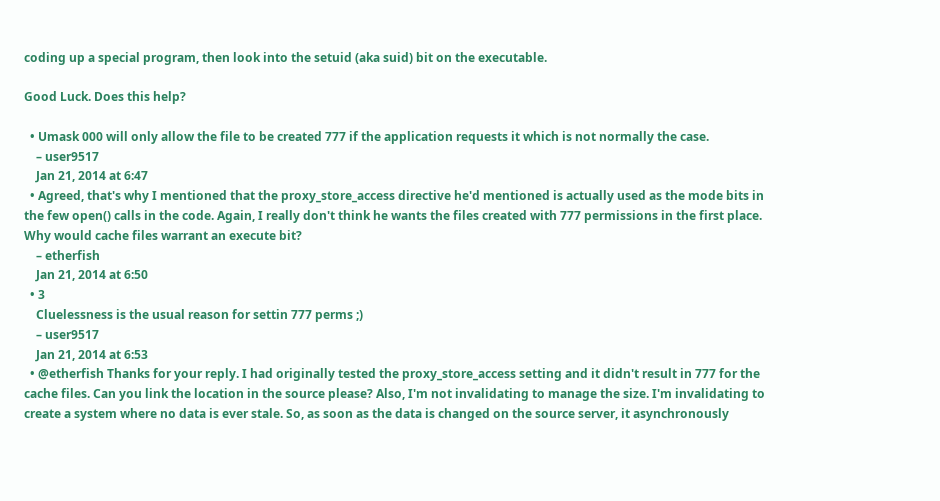coding up a special program, then look into the setuid (aka suid) bit on the executable.

Good Luck. Does this help?

  • Umask 000 will only allow the file to be created 777 if the application requests it which is not normally the case.
    – user9517
    Jan 21, 2014 at 6:47
  • Agreed, that's why I mentioned that the proxy_store_access directive he'd mentioned is actually used as the mode bits in the few open() calls in the code. Again, I really don't think he wants the files created with 777 permissions in the first place. Why would cache files warrant an execute bit?
    – etherfish
    Jan 21, 2014 at 6:50
  • 3
    Cluelessness is the usual reason for settin 777 perms ;)
    – user9517
    Jan 21, 2014 at 6:53
  • @etherfish Thanks for your reply. I had originally tested the proxy_store_access setting and it didn't result in 777 for the cache files. Can you link the location in the source please? Also, I'm not invalidating to manage the size. I'm invalidating to create a system where no data is ever stale. So, as soon as the data is changed on the source server, it asynchronously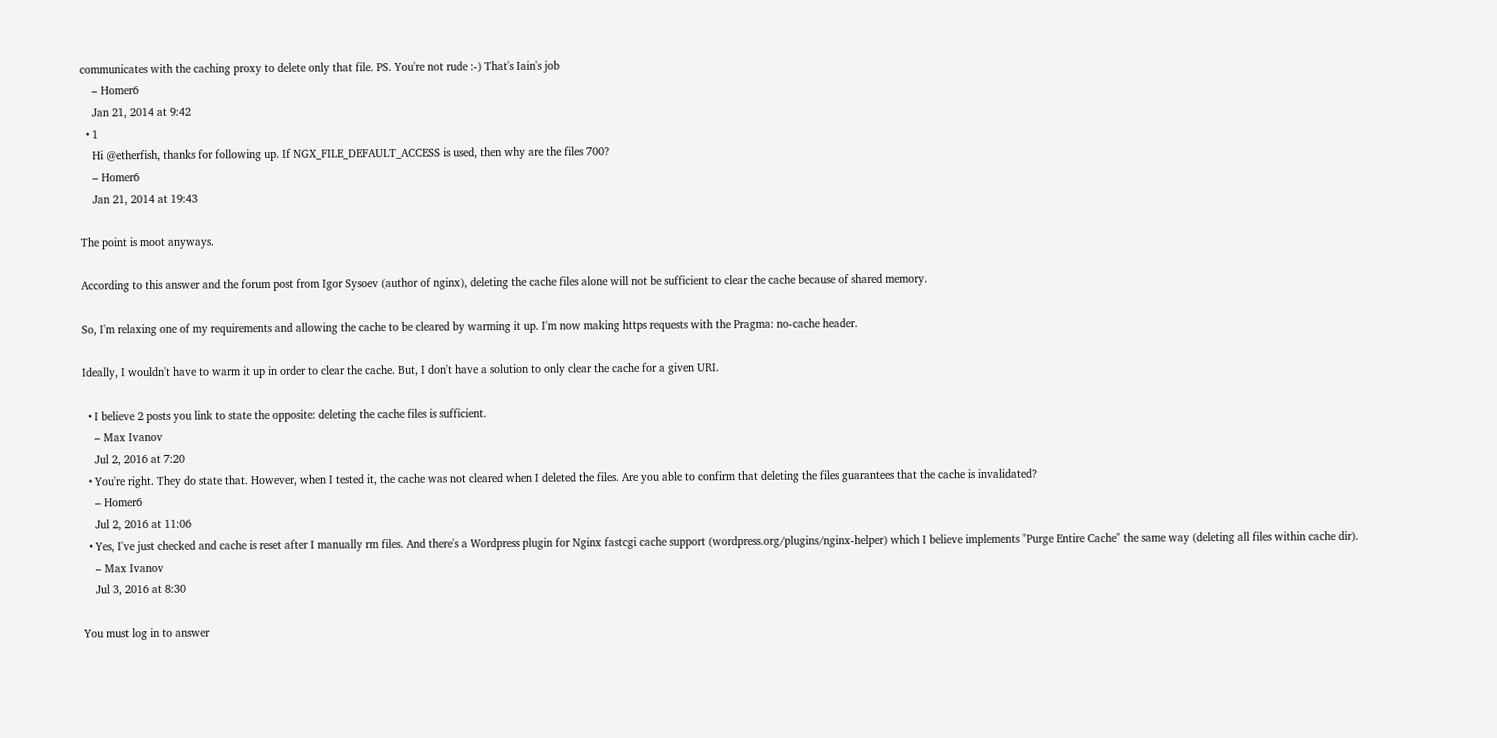communicates with the caching proxy to delete only that file. PS. You're not rude :-) That's Iain's job
    – Homer6
    Jan 21, 2014 at 9:42
  • 1
    Hi @etherfish, thanks for following up. If NGX_FILE_DEFAULT_ACCESS is used, then why are the files 700?
    – Homer6
    Jan 21, 2014 at 19:43

The point is moot anyways.

According to this answer and the forum post from Igor Sysoev (author of nginx), deleting the cache files alone will not be sufficient to clear the cache because of shared memory.

So, I'm relaxing one of my requirements and allowing the cache to be cleared by warming it up. I'm now making https requests with the Pragma: no-cache header.

Ideally, I wouldn't have to warm it up in order to clear the cache. But, I don't have a solution to only clear the cache for a given URI.

  • I believe 2 posts you link to state the opposite: deleting the cache files is sufficient.
    – Max Ivanov
    Jul 2, 2016 at 7:20
  • You're right. They do state that. However, when I tested it, the cache was not cleared when I deleted the files. Are you able to confirm that deleting the files guarantees that the cache is invalidated?
    – Homer6
    Jul 2, 2016 at 11:06
  • Yes, I've just checked and cache is reset after I manually rm files. And there's a Wordpress plugin for Nginx fastcgi cache support (wordpress.org/plugins/nginx-helper) which I believe implements "Purge Entire Cache" the same way (deleting all files within cache dir).
    – Max Ivanov
    Jul 3, 2016 at 8:30

You must log in to answer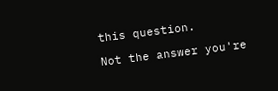this question.

Not the answer you're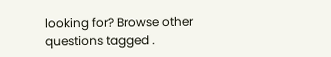looking for? Browse other questions tagged .